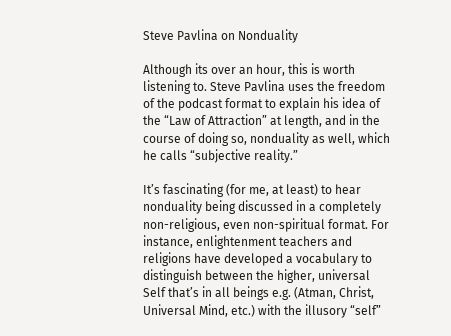Steve Pavlina on Nonduality

Although its over an hour, this is worth listening to. Steve Pavlina uses the freedom of the podcast format to explain his idea of the “Law of Attraction” at length, and in the course of doing so, nonduality as well, which he calls “subjective reality.”

It’s fascinating (for me, at least) to hear nonduality being discussed in a completely non-religious, even non-spiritual format. For instance, enlightenment teachers and religions have developed a vocabulary to distinguish between the higher, universal Self that’s in all beings e.g. (Atman, Christ, Universal Mind, etc.) with the illusory “self”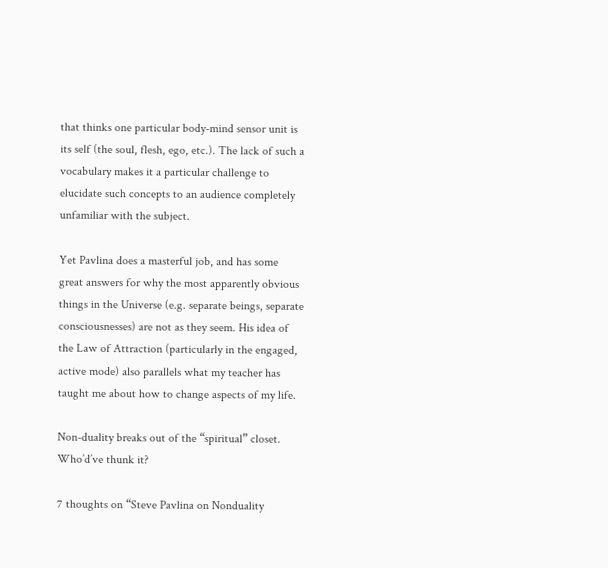that thinks one particular body-mind sensor unit is its self (the soul, flesh, ego, etc.). The lack of such a vocabulary makes it a particular challenge to elucidate such concepts to an audience completely unfamiliar with the subject.

Yet Pavlina does a masterful job, and has some great answers for why the most apparently obvious things in the Universe (e.g. separate beings, separate consciousnesses) are not as they seem. His idea of the Law of Attraction (particularly in the engaged, active mode) also parallels what my teacher has taught me about how to change aspects of my life.

Non-duality breaks out of the “spiritual” closet. Who’d’ve thunk it?

7 thoughts on “Steve Pavlina on Nonduality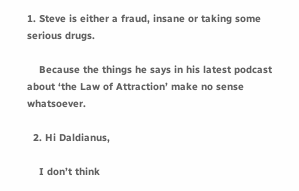1. Steve is either a fraud, insane or taking some serious drugs.

    Because the things he says in his latest podcast about ‘the Law of Attraction’ make no sense whatsoever.

  2. Hi Daldianus,

    I don’t think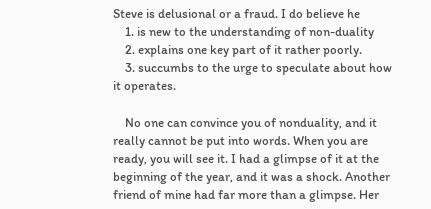Steve is delusional or a fraud. I do believe he
    1. is new to the understanding of non-duality
    2. explains one key part of it rather poorly.
    3. succumbs to the urge to speculate about how it operates.

    No one can convince you of nonduality, and it really cannot be put into words. When you are ready, you will see it. I had a glimpse of it at the beginning of the year, and it was a shock. Another friend of mine had far more than a glimpse. Her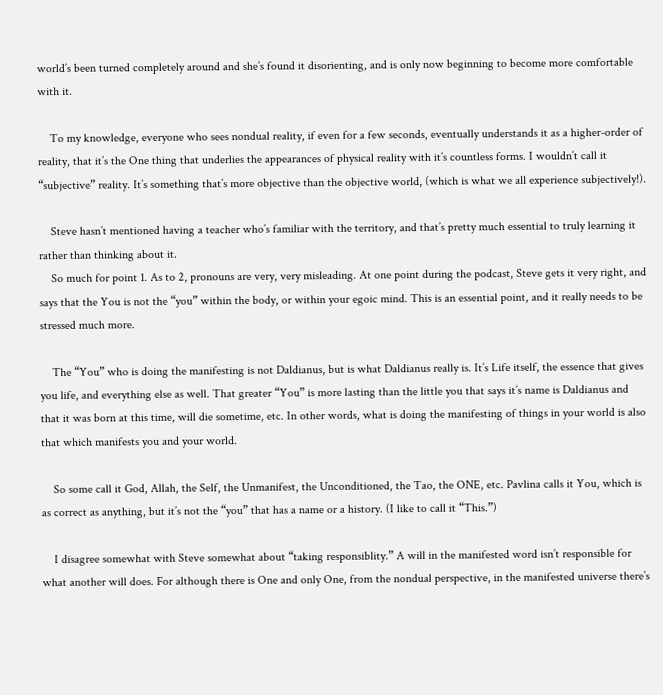world’s been turned completely around and she’s found it disorienting, and is only now beginning to become more comfortable with it.

    To my knowledge, everyone who sees nondual reality, if even for a few seconds, eventually understands it as a higher-order of reality, that it’s the One thing that underlies the appearances of physical reality with it’s countless forms. I wouldn’t call it “subjective” reality. It’s something that’s more objective than the objective world, (which is what we all experience subjectively!).

    Steve hasn’t mentioned having a teacher who’s familiar with the territory, and that’s pretty much essential to truly learning it rather than thinking about it.
    So much for point 1. As to 2, pronouns are very, very misleading. At one point during the podcast, Steve gets it very right, and says that the You is not the “you” within the body, or within your egoic mind. This is an essential point, and it really needs to be stressed much more.

    The “You” who is doing the manifesting is not Daldianus, but is what Daldianus really is. It’s Life itself, the essence that gives you life, and everything else as well. That greater “You” is more lasting than the little you that says it’s name is Daldianus and that it was born at this time, will die sometime, etc. In other words, what is doing the manifesting of things in your world is also that which manifests you and your world.

    So some call it God, Allah, the Self, the Unmanifest, the Unconditioned, the Tao, the ONE, etc. Pavlina calls it You, which is as correct as anything, but it’s not the “you” that has a name or a history. (I like to call it “This.”)

    I disagree somewhat with Steve somewhat about “taking responsiblity.” A will in the manifested word isn’t responsible for what another will does. For although there is One and only One, from the nondual perspective, in the manifested universe there’s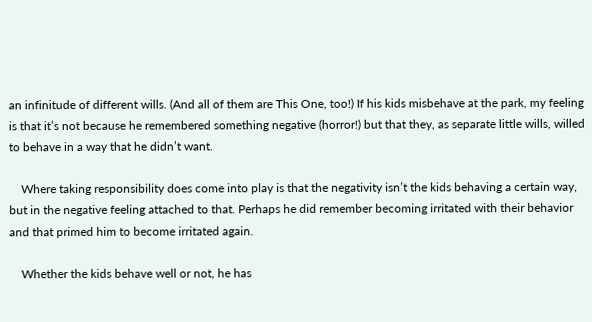an infinitude of different wills. (And all of them are This One, too!) If his kids misbehave at the park, my feeling is that it’s not because he remembered something negative (horror!) but that they, as separate little wills, willed to behave in a way that he didn’t want.

    Where taking responsibility does come into play is that the negativity isn’t the kids behaving a certain way, but in the negative feeling attached to that. Perhaps he did remember becoming irritated with their behavior and that primed him to become irritated again.

    Whether the kids behave well or not, he has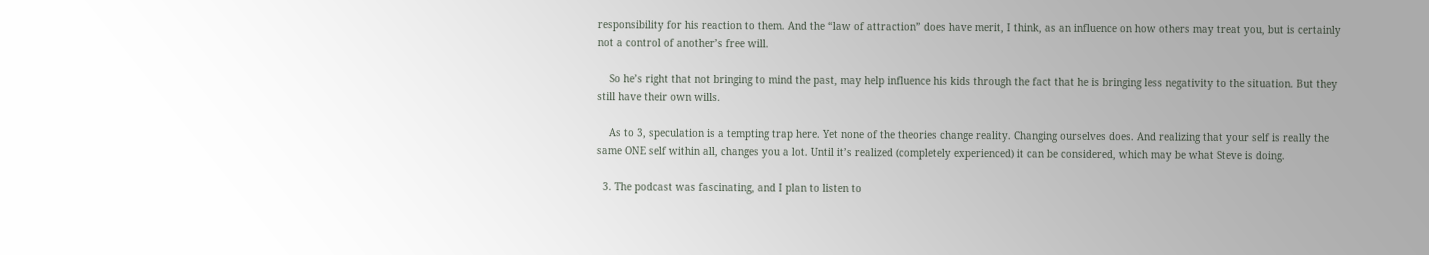responsibility for his reaction to them. And the “law of attraction” does have merit, I think, as an influence on how others may treat you, but is certainly not a control of another’s free will.

    So he’s right that not bringing to mind the past, may help influence his kids through the fact that he is bringing less negativity to the situation. But they still have their own wills.

    As to 3, speculation is a tempting trap here. Yet none of the theories change reality. Changing ourselves does. And realizing that your self is really the same ONE self within all, changes you a lot. Until it’s realized (completely experienced) it can be considered, which may be what Steve is doing.

  3. The podcast was fascinating, and I plan to listen to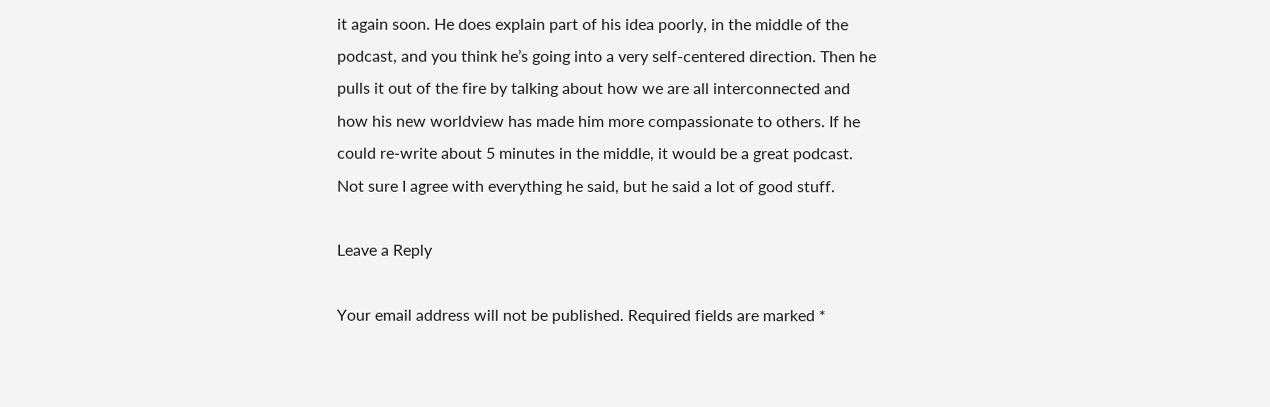it again soon. He does explain part of his idea poorly, in the middle of the podcast, and you think he’s going into a very self-centered direction. Then he pulls it out of the fire by talking about how we are all interconnected and how his new worldview has made him more compassionate to others. If he could re-write about 5 minutes in the middle, it would be a great podcast. Not sure I agree with everything he said, but he said a lot of good stuff.

Leave a Reply

Your email address will not be published. Required fields are marked *